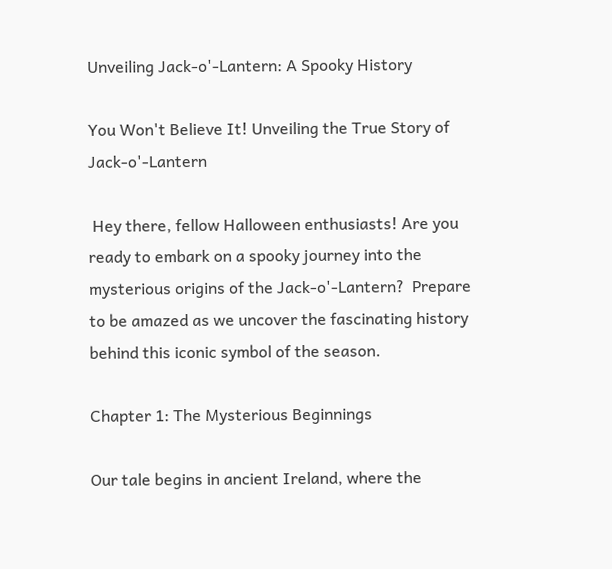Unveiling Jack-o'-Lantern: A Spooky History

You Won't Believe It! Unveiling the True Story of Jack-o'-Lantern

 Hey there, fellow Halloween enthusiasts! Are you ready to embark on a spooky journey into the mysterious origins of the Jack-o'-Lantern?  Prepare to be amazed as we uncover the fascinating history behind this iconic symbol of the season.

Chapter 1: The Mysterious Beginnings

Our tale begins in ancient Ireland, where the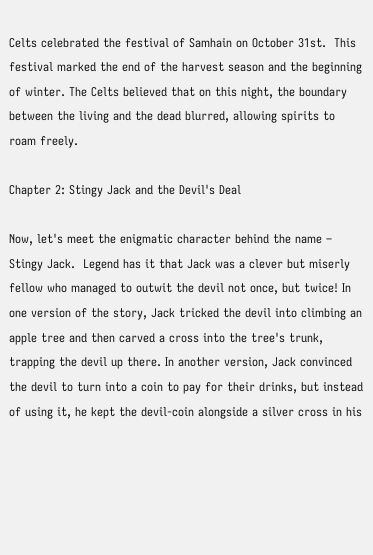Celts celebrated the festival of Samhain on October 31st.  This festival marked the end of the harvest season and the beginning of winter. The Celts believed that on this night, the boundary between the living and the dead blurred, allowing spirits to roam freely.

Chapter 2: Stingy Jack and the Devil's Deal

Now, let's meet the enigmatic character behind the name – Stingy Jack.  Legend has it that Jack was a clever but miserly fellow who managed to outwit the devil not once, but twice! In one version of the story, Jack tricked the devil into climbing an apple tree and then carved a cross into the tree's trunk, trapping the devil up there. In another version, Jack convinced the devil to turn into a coin to pay for their drinks, but instead of using it, he kept the devil-coin alongside a silver cross in his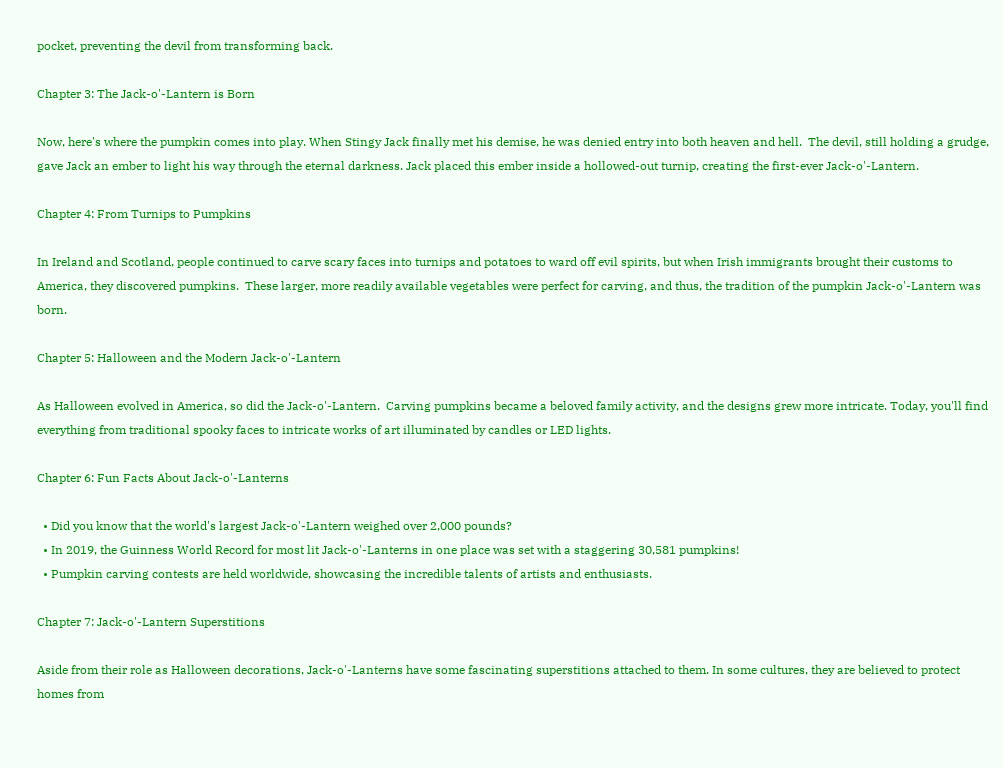pocket, preventing the devil from transforming back.

Chapter 3: The Jack-o'-Lantern is Born

Now, here's where the pumpkin comes into play. When Stingy Jack finally met his demise, he was denied entry into both heaven and hell.  The devil, still holding a grudge, gave Jack an ember to light his way through the eternal darkness. Jack placed this ember inside a hollowed-out turnip, creating the first-ever Jack-o'-Lantern.

Chapter 4: From Turnips to Pumpkins

In Ireland and Scotland, people continued to carve scary faces into turnips and potatoes to ward off evil spirits, but when Irish immigrants brought their customs to America, they discovered pumpkins.  These larger, more readily available vegetables were perfect for carving, and thus, the tradition of the pumpkin Jack-o'-Lantern was born.

Chapter 5: Halloween and the Modern Jack-o'-Lantern

As Halloween evolved in America, so did the Jack-o'-Lantern.  Carving pumpkins became a beloved family activity, and the designs grew more intricate. Today, you'll find everything from traditional spooky faces to intricate works of art illuminated by candles or LED lights.

Chapter 6: Fun Facts About Jack-o'-Lanterns

  • Did you know that the world's largest Jack-o'-Lantern weighed over 2,000 pounds?
  • In 2019, the Guinness World Record for most lit Jack-o'-Lanterns in one place was set with a staggering 30,581 pumpkins!
  • Pumpkin carving contests are held worldwide, showcasing the incredible talents of artists and enthusiasts.

Chapter 7: Jack-o'-Lantern Superstitions

Aside from their role as Halloween decorations, Jack-o'-Lanterns have some fascinating superstitions attached to them. In some cultures, they are believed to protect homes from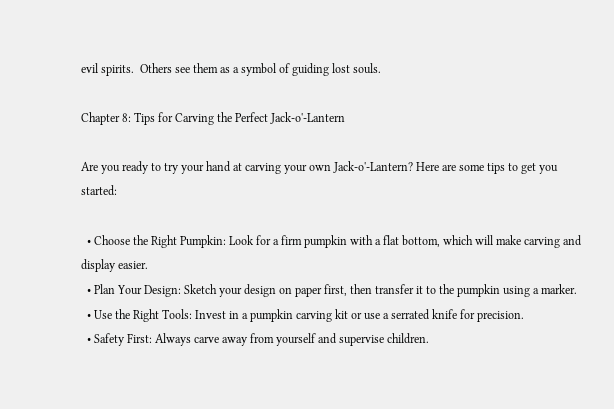evil spirits.  Others see them as a symbol of guiding lost souls.

Chapter 8: Tips for Carving the Perfect Jack-o'-Lantern

Are you ready to try your hand at carving your own Jack-o'-Lantern? Here are some tips to get you started:

  • Choose the Right Pumpkin: Look for a firm pumpkin with a flat bottom, which will make carving and display easier.
  • Plan Your Design: Sketch your design on paper first, then transfer it to the pumpkin using a marker.
  • Use the Right Tools: Invest in a pumpkin carving kit or use a serrated knife for precision.
  • Safety First: Always carve away from yourself and supervise children.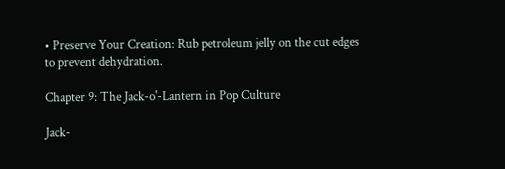• Preserve Your Creation: Rub petroleum jelly on the cut edges to prevent dehydration.

Chapter 9: The Jack-o'-Lantern in Pop Culture

Jack-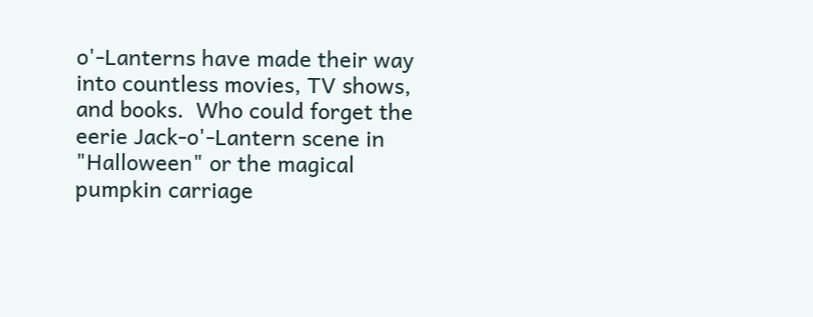o'-Lanterns have made their way into countless movies, TV shows, and books.  Who could forget the eerie Jack-o'-Lantern scene in "Halloween" or the magical pumpkin carriage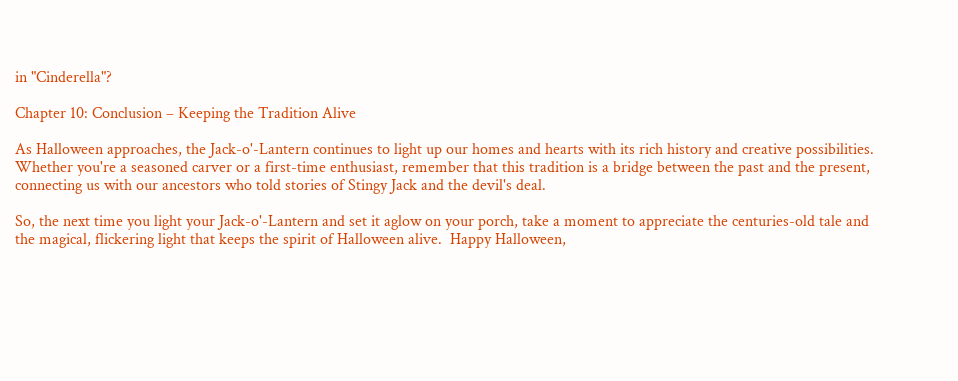in "Cinderella"?

Chapter 10: Conclusion – Keeping the Tradition Alive

As Halloween approaches, the Jack-o'-Lantern continues to light up our homes and hearts with its rich history and creative possibilities.  Whether you're a seasoned carver or a first-time enthusiast, remember that this tradition is a bridge between the past and the present, connecting us with our ancestors who told stories of Stingy Jack and the devil's deal.

So, the next time you light your Jack-o'-Lantern and set it aglow on your porch, take a moment to appreciate the centuries-old tale and the magical, flickering light that keeps the spirit of Halloween alive.  Happy Halloween,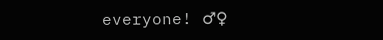everyone! ♂♀